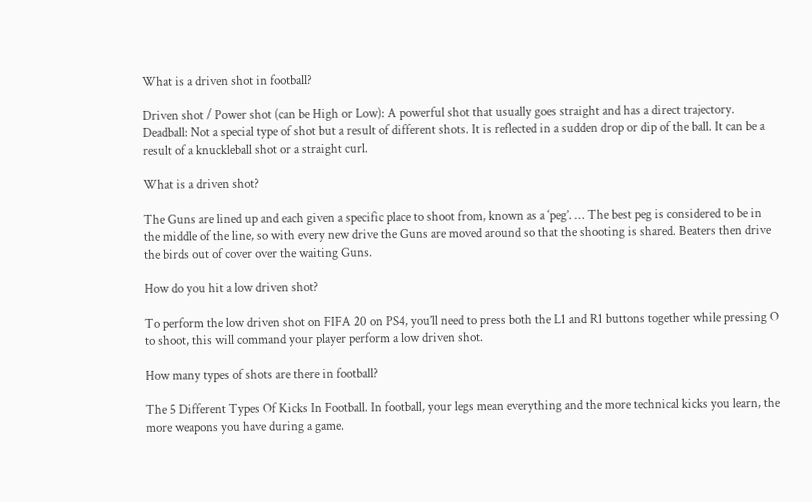What is a driven shot in football?

Driven shot / Power shot (can be High or Low): A powerful shot that usually goes straight and has a direct trajectory. Deadball: Not a special type of shot but a result of different shots. It is reflected in a sudden drop or dip of the ball. It can be a result of a knuckleball shot or a straight curl.

What is a driven shot?

The Guns are lined up and each given a specific place to shoot from, known as a ‘peg’. … The best peg is considered to be in the middle of the line, so with every new drive the Guns are moved around so that the shooting is shared. Beaters then drive the birds out of cover over the waiting Guns.

How do you hit a low driven shot?

To perform the low driven shot on FIFA 20 on PS4, you’ll need to press both the L1 and R1 buttons together while pressing O to shoot, this will command your player perform a low driven shot.

How many types of shots are there in football?

The 5 Different Types Of Kicks In Football. In football, your legs mean everything and the more technical kicks you learn, the more weapons you have during a game.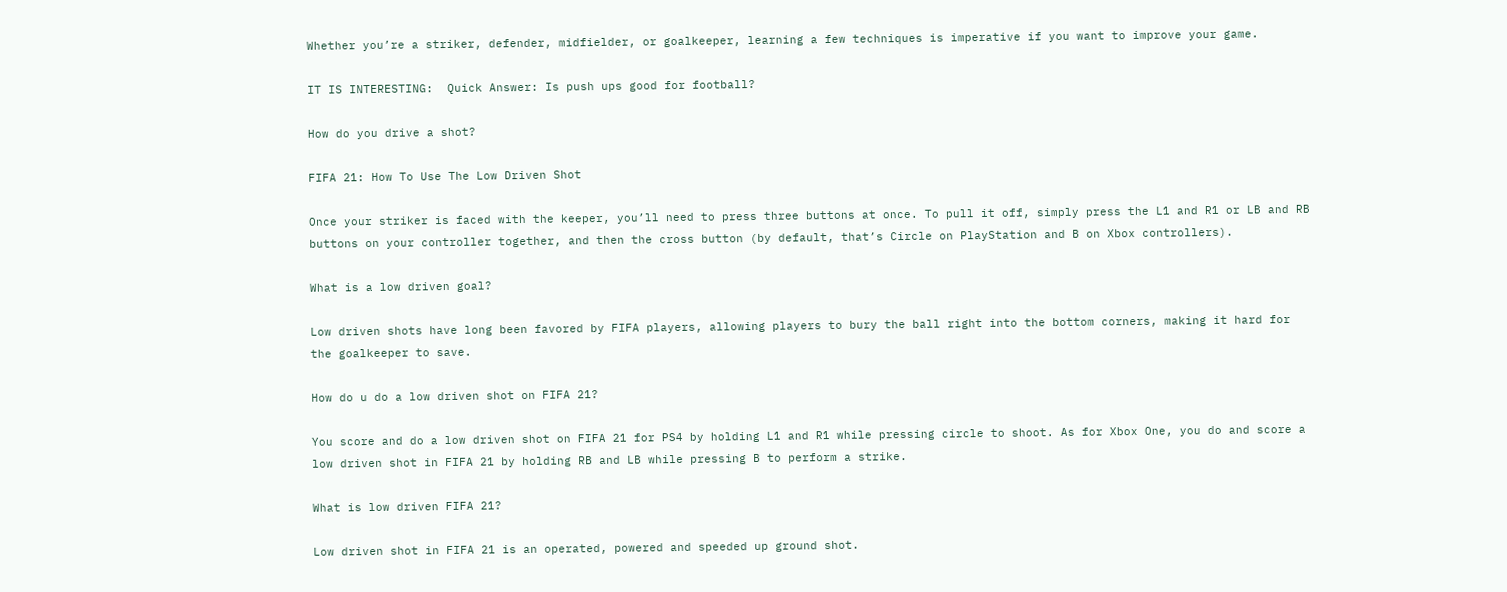Whether you’re a striker, defender, midfielder, or goalkeeper, learning a few techniques is imperative if you want to improve your game.

IT IS INTERESTING:  Quick Answer: Is push ups good for football?

How do you drive a shot?

FIFA 21: How To Use The Low Driven Shot

Once your striker is faced with the keeper, you’ll need to press three buttons at once. To pull it off, simply press the L1 and R1 or LB and RB buttons on your controller together, and then the cross button (by default, that’s Circle on PlayStation and B on Xbox controllers).

What is a low driven goal?

Low driven shots have long been favored by FIFA players, allowing players to bury the ball right into the bottom corners, making it hard for the goalkeeper to save.

How do u do a low driven shot on FIFA 21?

You score and do a low driven shot on FIFA 21 for PS4 by holding L1 and R1 while pressing circle to shoot. As for Xbox One, you do and score a low driven shot in FIFA 21 by holding RB and LB while pressing B to perform a strike.

What is low driven FIFA 21?

Low driven shot in FIFA 21 is an operated, powered and speeded up ground shot.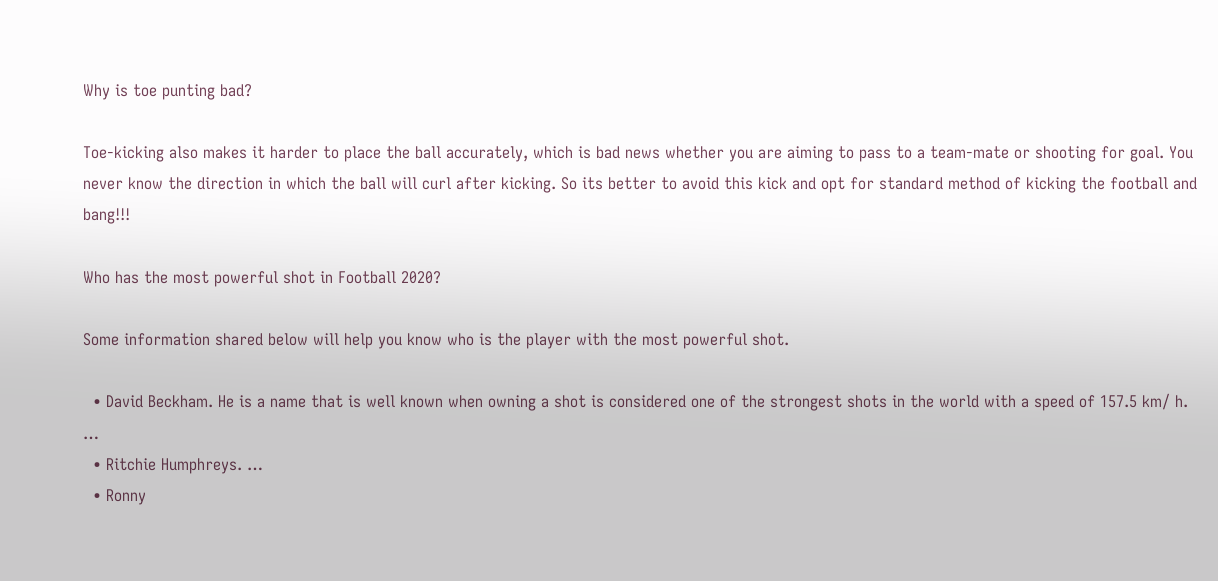Why is toe punting bad?

Toe-kicking also makes it harder to place the ball accurately, which is bad news whether you are aiming to pass to a team-mate or shooting for goal. You never know the direction in which the ball will curl after kicking. So its better to avoid this kick and opt for standard method of kicking the football and bang!!!

Who has the most powerful shot in Football 2020?

Some information shared below will help you know who is the player with the most powerful shot.

  • David Beckham. He is a name that is well known when owning a shot is considered one of the strongest shots in the world with a speed of 157.5 km/ h. …
  • Ritchie Humphreys. …
  • Ronny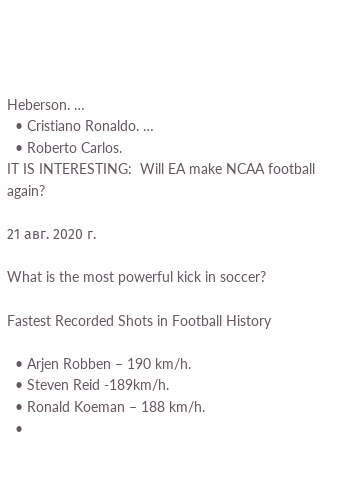Heberson. …
  • Cristiano Ronaldo. …
  • Roberto Carlos.
IT IS INTERESTING:  Will EA make NCAA football again?

21 авг. 2020 г.

What is the most powerful kick in soccer?

Fastest Recorded Shots in Football History

  • Arjen Robben – 190 km/h.
  • Steven Reid -189km/h.
  • Ronald Koeman – 188 km/h.
  •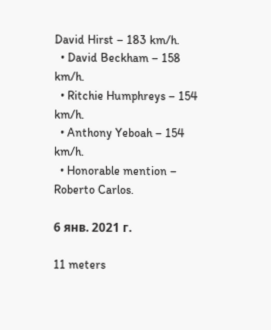David Hirst – 183 km/h.
  • David Beckham – 158 km/h.
  • Ritchie Humphreys – 154 km/h.
  • Anthony Yeboah – 154 km/h.
  • Honorable mention – Roberto Carlos.

6 янв. 2021 г.

11 meters